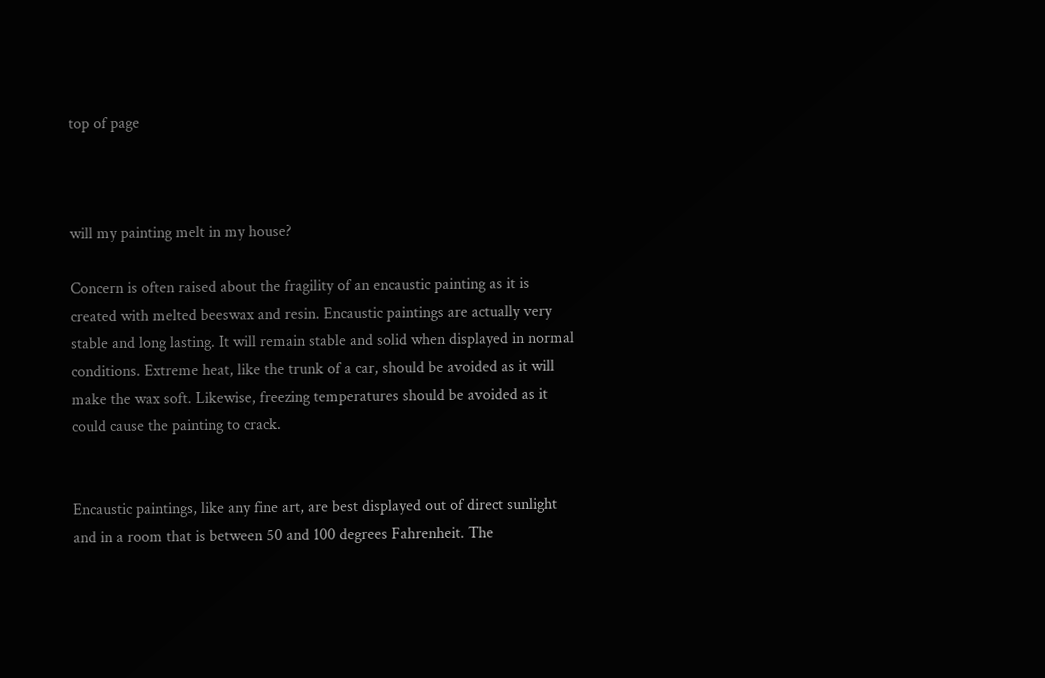top of page



will my painting melt in my house?

Concern is often raised about the fragility of an encaustic painting as it is created with melted beeswax and resin. Encaustic paintings are actually very stable and long lasting. It will remain stable and solid when displayed in normal conditions. Extreme heat, like the trunk of a car, should be avoided as it will make the wax soft. Likewise, freezing temperatures should be avoided as it could cause the painting to crack.


Encaustic paintings, like any fine art, are best displayed out of direct sunlight and in a room that is between 50 and 100 degrees Fahrenheit. The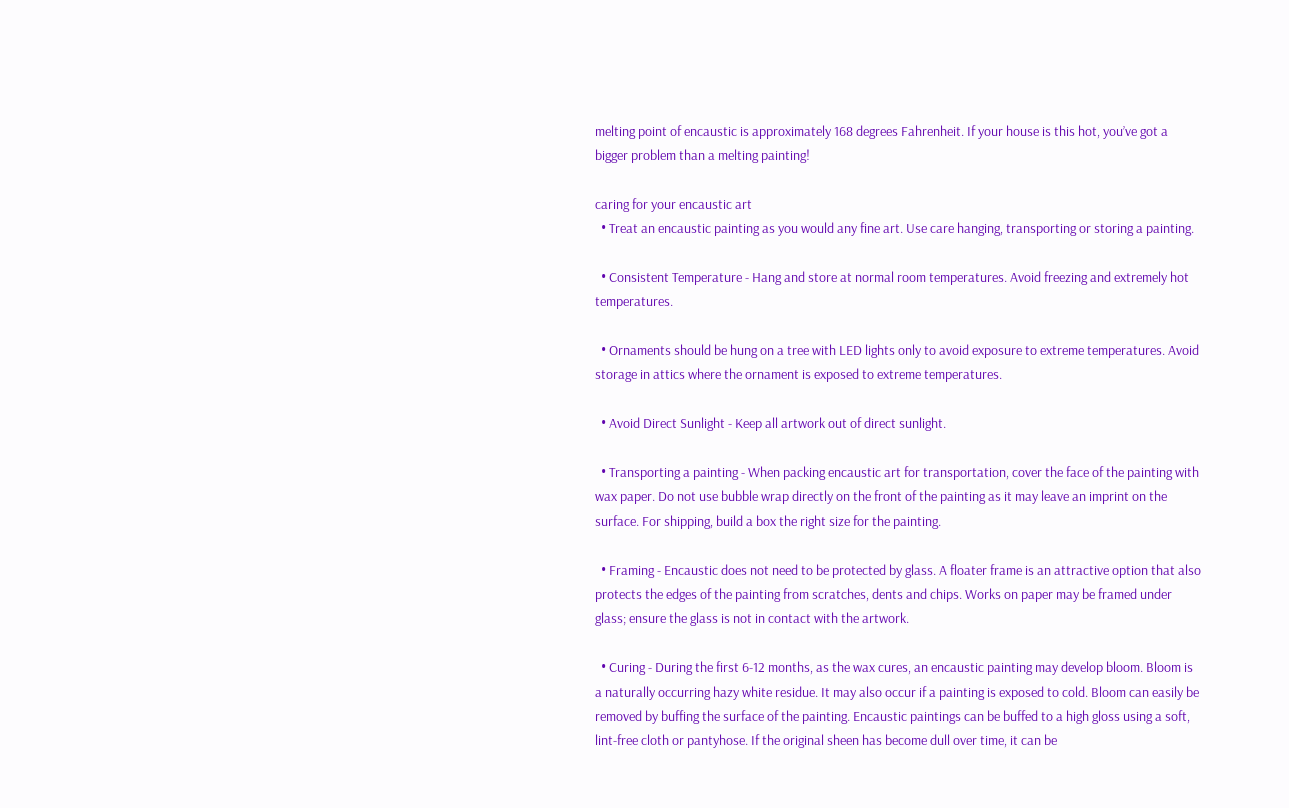melting point of encaustic is approximately 168 degrees Fahrenheit. If your house is this hot, you’ve got a bigger problem than a melting painting!

caring for your encaustic art
  • Treat an encaustic painting as you would any fine art. Use care hanging, transporting or storing a painting.

  • Consistent Temperature - Hang and store at normal room temperatures. Avoid freezing and extremely hot temperatures.

  • Ornaments should be hung on a tree with LED lights only to avoid exposure to extreme temperatures. Avoid storage in attics where the ornament is exposed to extreme temperatures.

  • Avoid Direct Sunlight - Keep all artwork out of direct sunlight.

  • Transporting a painting - When packing encaustic art for transportation, cover the face of the painting with wax paper. Do not use bubble wrap directly on the front of the painting as it may leave an imprint on the surface. For shipping, build a box the right size for the painting.

  • Framing - Encaustic does not need to be protected by glass. A floater frame is an attractive option that also protects the edges of the painting from scratches, dents and chips. Works on paper may be framed under glass; ensure the glass is not in contact with the artwork.

  • Curing - During the first 6-12 months, as the wax cures, an encaustic painting may develop bloom. Bloom is a naturally occurring hazy white residue. It may also occur if a painting is exposed to cold. Bloom can easily be removed by buffing the surface of the painting. Encaustic paintings can be buffed to a high gloss using a soft, lint-free cloth or pantyhose. If the original sheen has become dull over time, it can be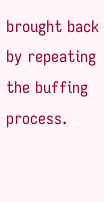brought back by repeating the buffing process.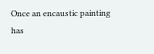Once an encaustic painting has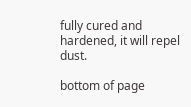fully cured and hardened, it will repel dust.

bottom of page